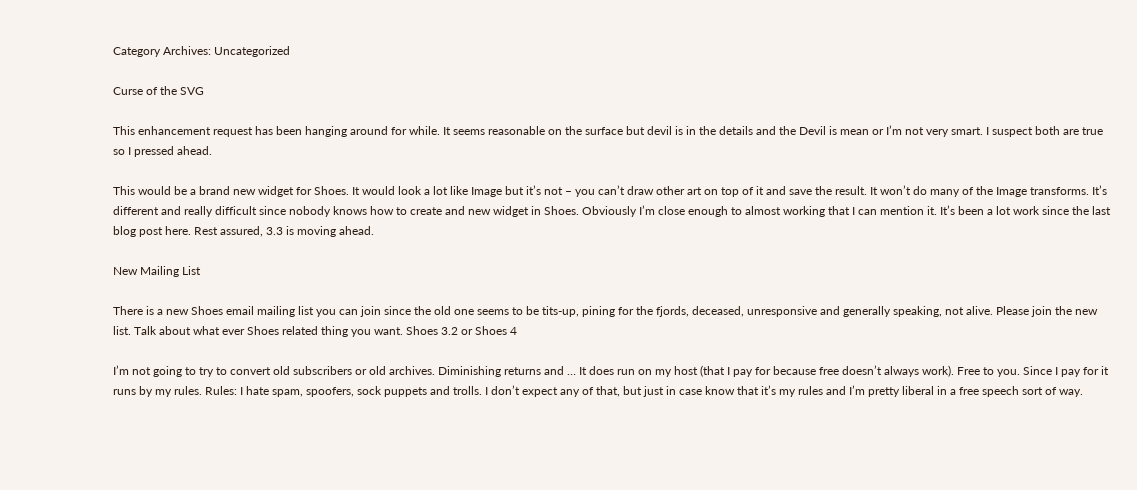Category Archives: Uncategorized

Curse of the SVG

This enhancement request has been hanging around for while. It seems reasonable on the surface but devil is in the details and the Devil is mean or I’m not very smart. I suspect both are true so I pressed ahead.

This would be a brand new widget for Shoes. It would look a lot like Image but it’s not – you can’t draw other art on top of it and save the result. It won’t do many of the Image transforms. It’s different and really difficult since nobody knows how to create and new widget in Shoes. Obviously I’m close enough to almost working that I can mention it. It’s been a lot work since the last blog post here. Rest assured, 3.3 is moving ahead.

New Mailing List

There is a new Shoes email mailing list you can join since the old one seems to be tits-up, pining for the fjords, deceased, unresponsive and generally speaking, not alive. Please join the new list. Talk about what ever Shoes related thing you want. Shoes 3.2 or Shoes 4

I’m not going to try to convert old subscribers or old archives. Diminishing returns and … It does run on my host (that I pay for because free doesn’t always work). Free to you. Since I pay for it runs by my rules. Rules: I hate spam, spoofers, sock puppets and trolls. I don’t expect any of that, but just in case know that it’s my rules and I’m pretty liberal in a free speech sort of way.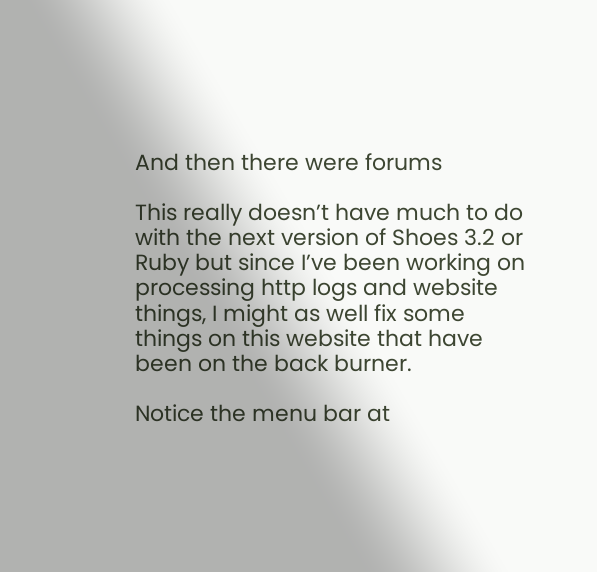And then there were forums

This really doesn’t have much to do with the next version of Shoes 3.2 or Ruby but since I’ve been working on processing http logs and website things, I might as well fix some things on this website that have been on the back burner.

Notice the menu bar at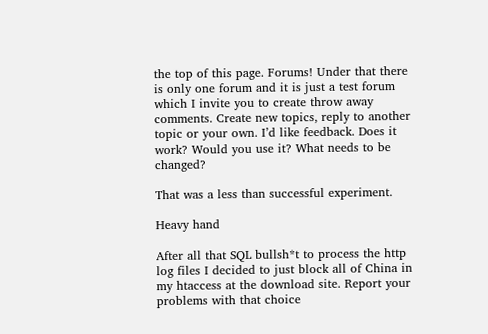the top of this page. Forums! Under that there is only one forum and it is just a test forum which I invite you to create throw away comments. Create new topics, reply to another topic or your own. I’d like feedback. Does it work? Would you use it? What needs to be changed?

That was a less than successful experiment.

Heavy hand

After all that SQL bullsh*t to process the http log files I decided to just block all of China in my htaccess at the download site. Report your problems with that choice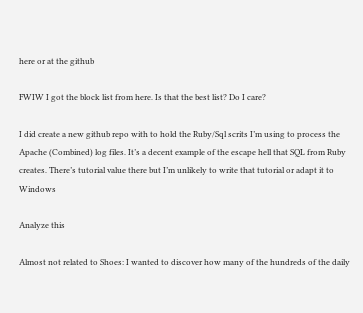here or at the github

FWIW I got the block list from here. Is that the best list? Do I care?

I did create a new github repo with to hold the Ruby/Sql scrits I’m using to process the Apache (Combined) log files. It’s a decent example of the escape hell that SQL from Ruby creates. There’s tutorial value there but I’m unlikely to write that tutorial or adapt it to Windows

Analyze this

Almost not related to Shoes: I wanted to discover how many of the hundreds of the daily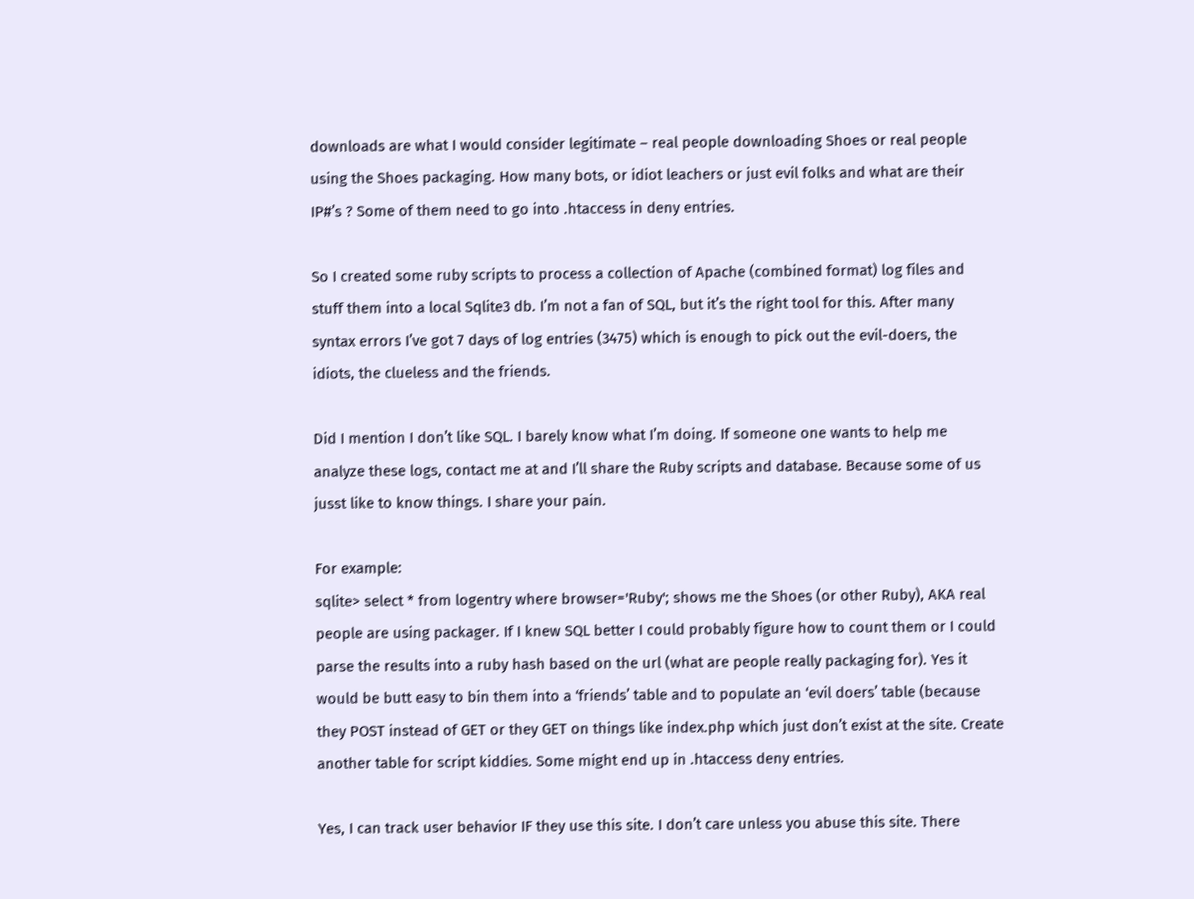downloads are what I would consider legitimate – real people downloading Shoes or real people using the Shoes packaging. How many bots, or idiot leachers or just evil folks and what are their IP#’s ? Some of them need to go into .htaccess in deny entries.

So I created some ruby scripts to process a collection of Apache (combined format) log files and stuff them into a local Sqlite3 db. I’m not a fan of SQL, but it’s the right tool for this. After many syntax errors I’ve got 7 days of log entries (3475) which is enough to pick out the evil-doers, the idiots, the clueless and the friends.

Did I mention I don’t like SQL. I barely know what I’m doing. If someone one wants to help me analyze these logs, contact me at and I’ll share the Ruby scripts and database. Because some of us jusst like to know things. I share your pain.

For example:
sqlite> select * from logentry where browser='Ruby'; shows me the Shoes (or other Ruby), AKA real people are using packager. If I knew SQL better I could probably figure how to count them or I could parse the results into a ruby hash based on the url (what are people really packaging for). Yes it would be butt easy to bin them into a ‘friends’ table and to populate an ‘evil doers’ table (because they POST instead of GET or they GET on things like index.php which just don’t exist at the site. Create another table for script kiddies. Some might end up in .htaccess deny entries.

Yes, I can track user behavior IF they use this site. I don’t care unless you abuse this site. There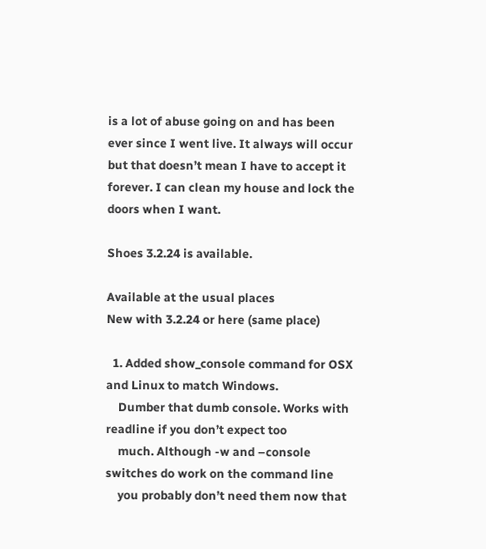is a lot of abuse going on and has been ever since I went live. It always will occur but that doesn’t mean I have to accept it forever. I can clean my house and lock the doors when I want.

Shoes 3.2.24 is available.

Available at the usual places
New with 3.2.24 or here (same place)

  1. Added show_console command for OSX and Linux to match Windows.
    Dumber that dumb console. Works with readline if you don’t expect too
    much. Although -w and –console switches do work on the command line
    you probably don’t need them now that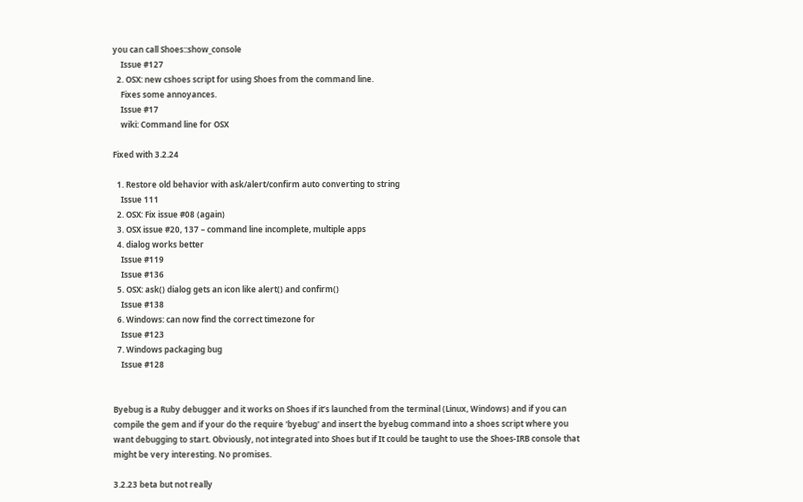you can call Shoes::show_console
    Issue #127
  2. OSX: new cshoes script for using Shoes from the command line.
    Fixes some annoyances.
    Issue #17
    wiki: Command line for OSX

Fixed with 3.2.24

  1. Restore old behavior with ask/alert/confirm auto converting to string
    Issue 111
  2. OSX: Fix issue #08 (again)
  3. OSX issue #20, 137 – command line incomplete, multiple apps
  4. dialog works better
    Issue #119
    Issue #136
  5. OSX: ask() dialog gets an icon like alert() and confirm()
    Issue #138
  6. Windows: can now find the correct timezone for
    Issue #123
  7. Windows packaging bug
    Issue #128


Byebug is a Ruby debugger and it works on Shoes if it’s launched from the terminal (Linux, Windows) and if you can compile the gem and if your do the require 'byebug' and insert the byebug command into a shoes script where you want debugging to start. Obviously, not integrated into Shoes but if It could be taught to use the Shoes-IRB console that might be very interesting. No promises.

3.2.23 beta but not really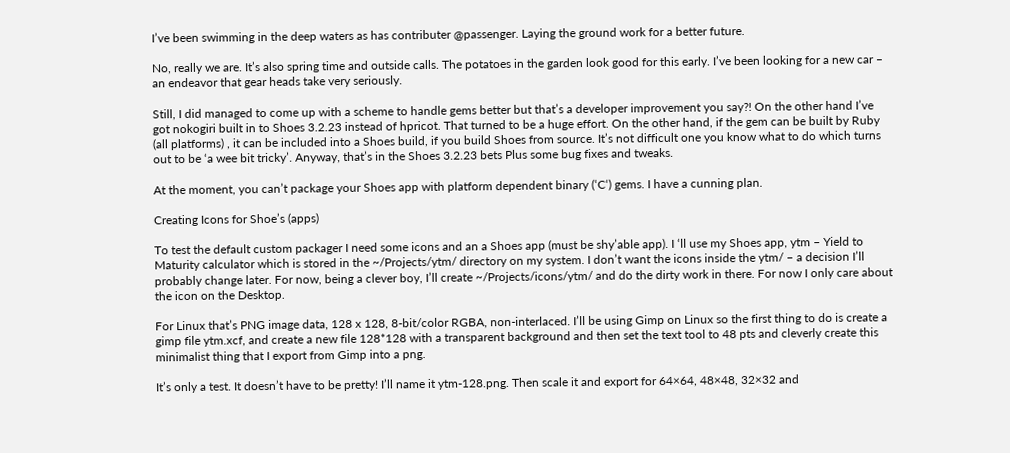I’ve been swimming in the deep waters as has contributer @passenger. Laying the ground work for a better future.

No, really we are. It’s also spring time and outside calls. The potatoes in the garden look good for this early. I’ve been looking for a new car – an endeavor that gear heads take very seriously.

Still, I did managed to come up with a scheme to handle gems better but that’s a developer improvement you say?! On the other hand I’ve got nokogiri built in to Shoes 3.2.23 instead of hpricot. That turned to be a huge effort. On the other hand, if the gem can be built by Ruby (all platforms) , it can be included into a Shoes build, if you build Shoes from source. It’s not difficult one you know what to do which turns out to be ‘a wee bit tricky’. Anyway, that’s in the Shoes 3.2.23 bets Plus some bug fixes and tweaks.

At the moment, you can’t package your Shoes app with platform dependent binary (‘C‘) gems. I have a cunning plan.

Creating Icons for Shoe’s (apps)

To test the default custom packager I need some icons and an a Shoes app (must be shy’able app). I ‘ll use my Shoes app, ytm – Yield to Maturity calculator which is stored in the ~/Projects/ytm/ directory on my system. I don’t want the icons inside the ytm/ – a decision I’ll probably change later. For now, being a clever boy, I’ll create ~/Projects/icons/ytm/ and do the dirty work in there. For now I only care about the icon on the Desktop.

For Linux that’s PNG image data, 128 x 128, 8-bit/color RGBA, non-interlaced. I’ll be using Gimp on Linux so the first thing to do is create a gimp file ytm.xcf, and create a new file 128*128 with a transparent background and then set the text tool to 48 pts and cleverly create this minimalist thing that I export from Gimp into a png.

It’s only a test. It doesn’t have to be pretty! I’ll name it ytm-128.png. Then scale it and export for 64×64, 48×48, 32×32 and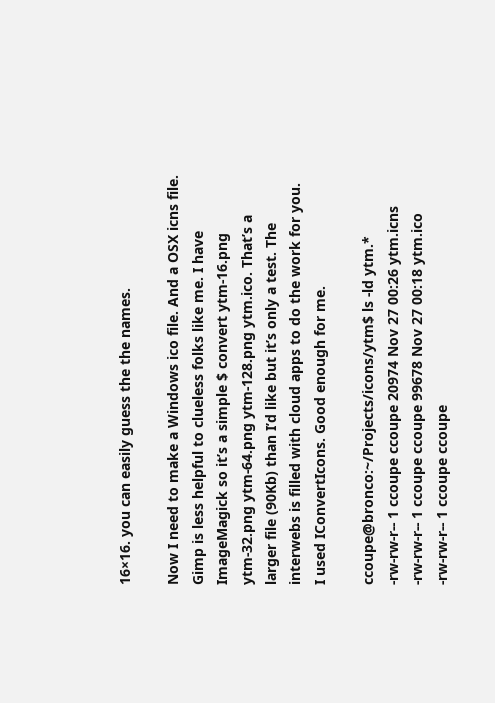16×16. you can easily guess the the names.

Now I need to make a Windows ico file. And a OSX icns file. Gimp is less helpful to clueless folks like me. I have ImageMagick so it’s a simple $ convert ytm-16.png ytm-32.png ytm-64.png ytm-128.png ytm.ico. That’s a larger file (90Kb) than I’d like but it’s only a test. The interwebs is filled with cloud apps to do the work for you. I used IConvertIcons. Good enough for me.

ccoupe@bronco:~/Projects/icons/ytm$ ls -ld ytm.*
-rw-rw-r-- 1 ccoupe ccoupe 20974 Nov 27 00:26 ytm.icns
-rw-rw-r-- 1 ccoupe ccoupe 99678 Nov 27 00:18 ytm.ico
-rw-rw-r-- 1 ccoupe ccoupe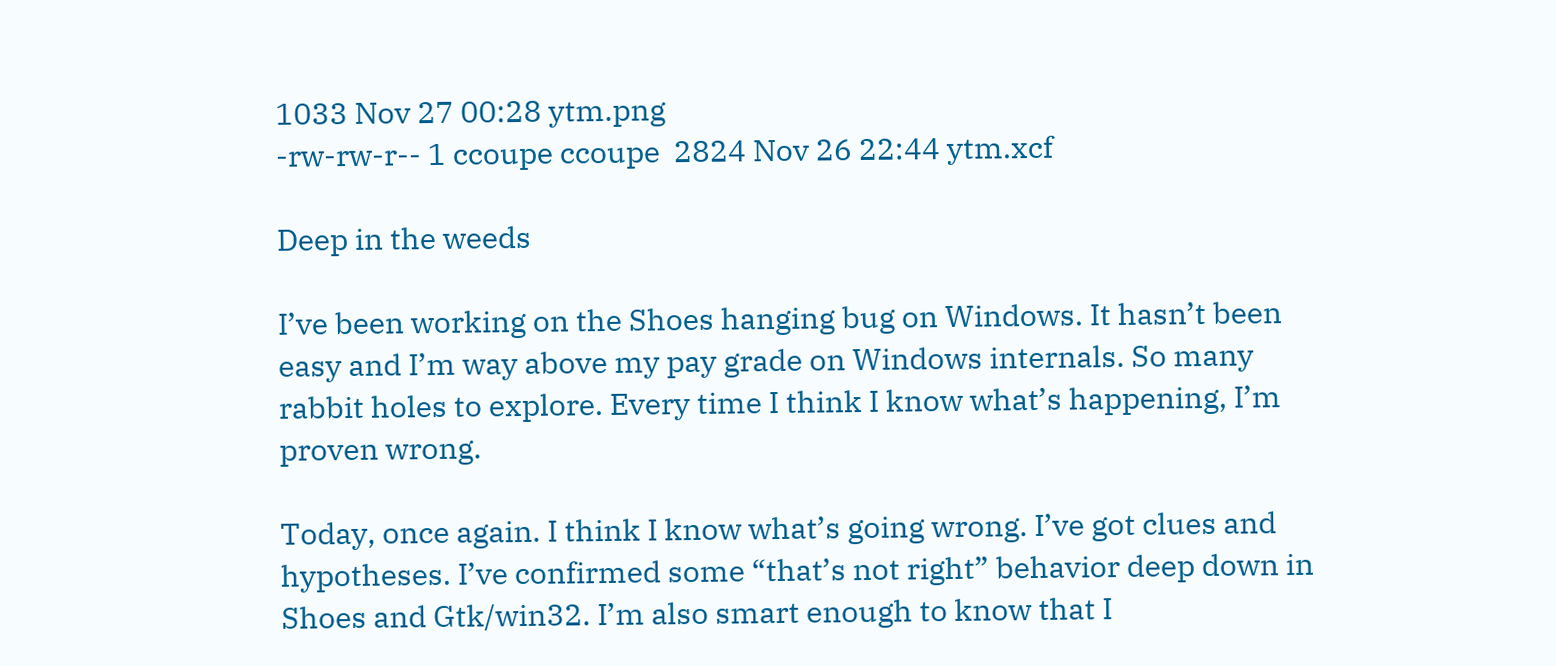1033 Nov 27 00:28 ytm.png
-rw-rw-r-- 1 ccoupe ccoupe  2824 Nov 26 22:44 ytm.xcf

Deep in the weeds

I’ve been working on the Shoes hanging bug on Windows. It hasn’t been easy and I’m way above my pay grade on Windows internals. So many rabbit holes to explore. Every time I think I know what’s happening, I’m proven wrong.

Today, once again. I think I know what’s going wrong. I’ve got clues and hypotheses. I’ve confirmed some “that’s not right” behavior deep down in Shoes and Gtk/win32. I’m also smart enough to know that I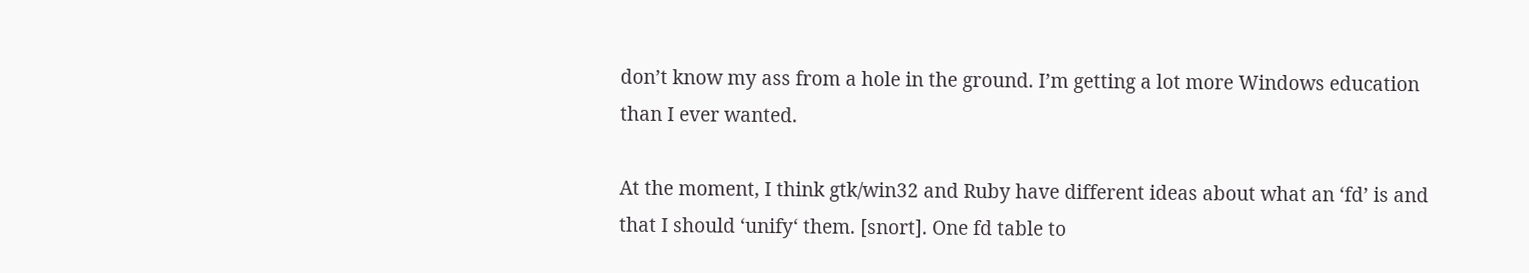don’t know my ass from a hole in the ground. I’m getting a lot more Windows education than I ever wanted.

At the moment, I think gtk/win32 and Ruby have different ideas about what an ‘fd’ is and that I should ‘unify‘ them. [snort]. One fd table to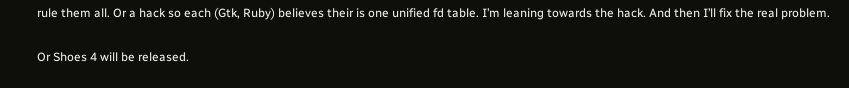rule them all. Or a hack so each (Gtk, Ruby) believes their is one unified fd table. I’m leaning towards the hack. And then I’ll fix the real problem.

Or Shoes 4 will be released.